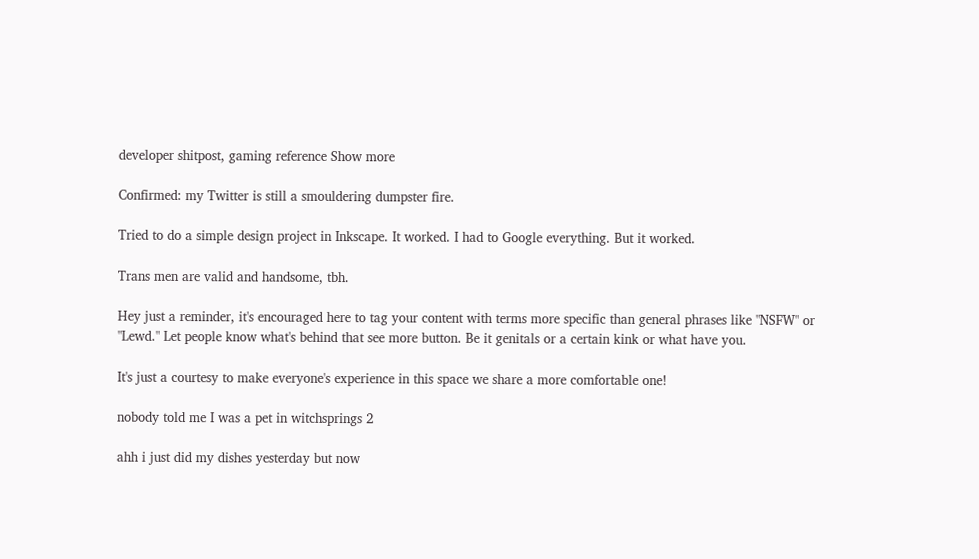developer shitpost, gaming reference Show more

Confirmed: my Twitter is still a smouldering dumpster fire.

Tried to do a simple design project in Inkscape. It worked. I had to Google everything. But it worked.

Trans men are valid and handsome, tbh.

Hey just a reminder, it's encouraged here to tag your content with terms more specific than general phrases like "NSFW" or "Lewd." Let people know what's behind that see more button. Be it genitals or a certain kink or what have you.

It's just a courtesy to make everyone's experience in this space we share a more comfortable one!

nobody told me I was a pet in witchsprings 2

ahh i just did my dishes yesterday but now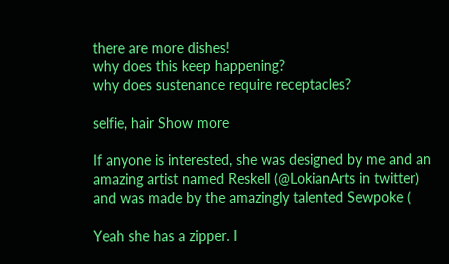there are more dishes!
why does this keep happening?
why does sustenance require receptacles?

selfie, hair Show more

If anyone is interested, she was designed by me and an amazing artist named Reskell (@LokianArts in twitter) and was made by the amazingly talented Sewpoke (

Yeah she has a zipper. I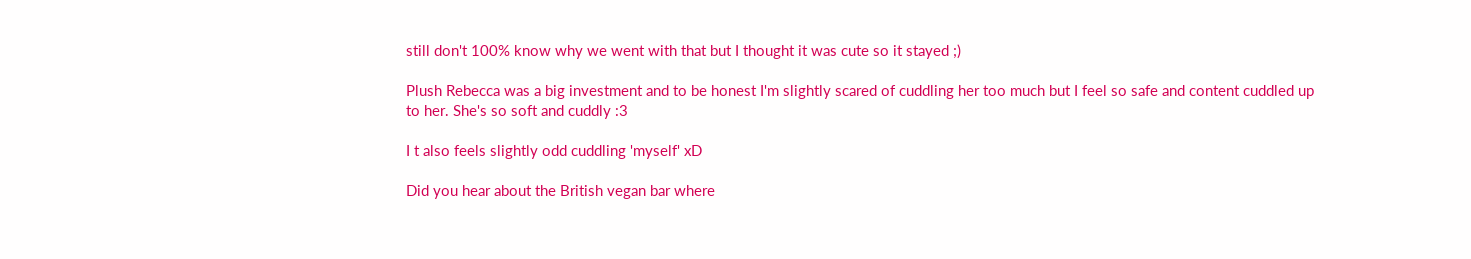still don't 100% know why we went with that but I thought it was cute so it stayed ;)

Plush Rebecca was a big investment and to be honest I'm slightly scared of cuddling her too much but I feel so safe and content cuddled up to her. She's so soft and cuddly :3

I t also feels slightly odd cuddling 'myself' xD

Did you hear about the British vegan bar where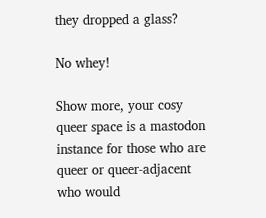they dropped a glass?

No whey!

Show more, your cosy queer space is a mastodon instance for those who are queer or queer-adjacent who would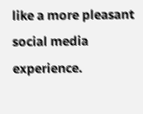like a more pleasant social media experience.